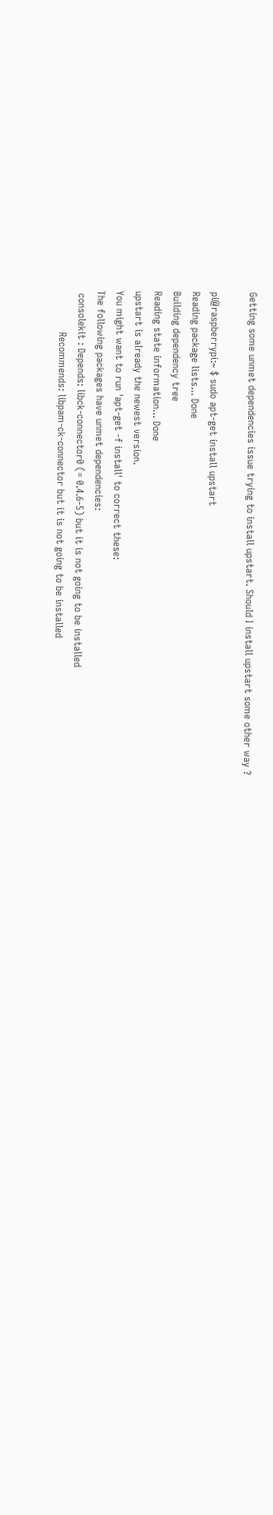Getting some unmet dependencies issue trying to install upstart. Should I install upstart some other way ?

pi@raspberrypi:~ $ sudo apt-get install upstart
Reading package lists... Done
Building dependency tree
Reading state information... Done
upstart is already the newest version.
You might want to run 'apt-get -f install' to correct these:
The following packages have unmet dependencies:
 consolekit : Depends: libck-connector0 (= 0.4.6-5) but it is not going to be installed
              Recommends: libpam-ck-connector but it is not going to be installed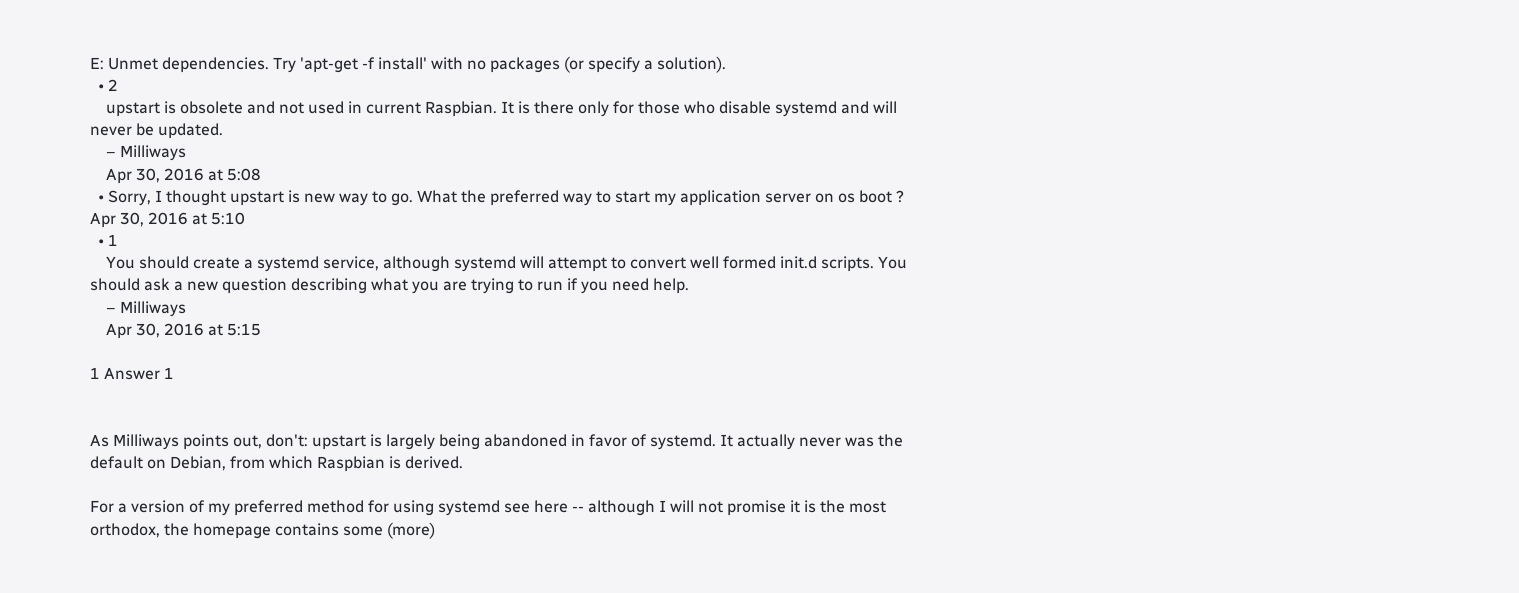E: Unmet dependencies. Try 'apt-get -f install' with no packages (or specify a solution).
  • 2
    upstart is obsolete and not used in current Raspbian. It is there only for those who disable systemd and will never be updated.
    – Milliways
    Apr 30, 2016 at 5:08
  • Sorry, I thought upstart is new way to go. What the preferred way to start my application server on os boot ? Apr 30, 2016 at 5:10
  • 1
    You should create a systemd service, although systemd will attempt to convert well formed init.d scripts. You should ask a new question describing what you are trying to run if you need help.
    – Milliways
    Apr 30, 2016 at 5:15

1 Answer 1


As Milliways points out, don't: upstart is largely being abandoned in favor of systemd. It actually never was the default on Debian, from which Raspbian is derived.

For a version of my preferred method for using systemd see here -- although I will not promise it is the most orthodox, the homepage contains some (more)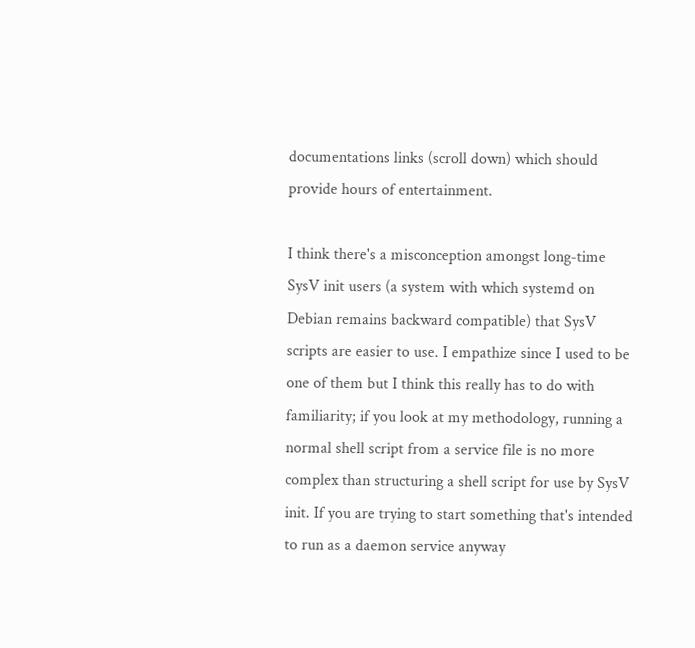documentations links (scroll down) which should provide hours of entertainment.

I think there's a misconception amongst long-time SysV init users (a system with which systemd on Debian remains backward compatible) that SysV scripts are easier to use. I empathize since I used to be one of them but I think this really has to do with familiarity; if you look at my methodology, running a normal shell script from a service file is no more complex than structuring a shell script for use by SysV init. If you are trying to start something that's intended to run as a daemon service anyway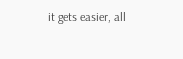it gets easier, all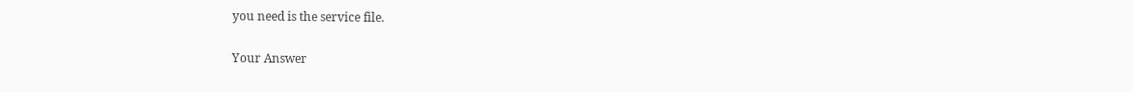you need is the service file.

Your Answer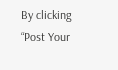By clicking “Post Your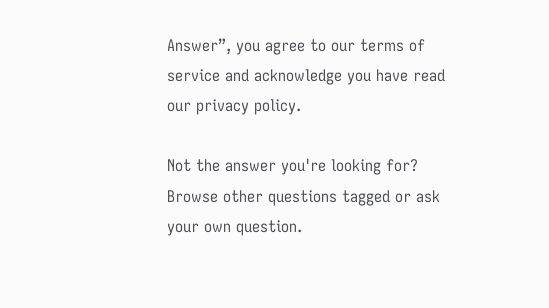Answer”, you agree to our terms of service and acknowledge you have read our privacy policy.

Not the answer you're looking for? Browse other questions tagged or ask your own question.